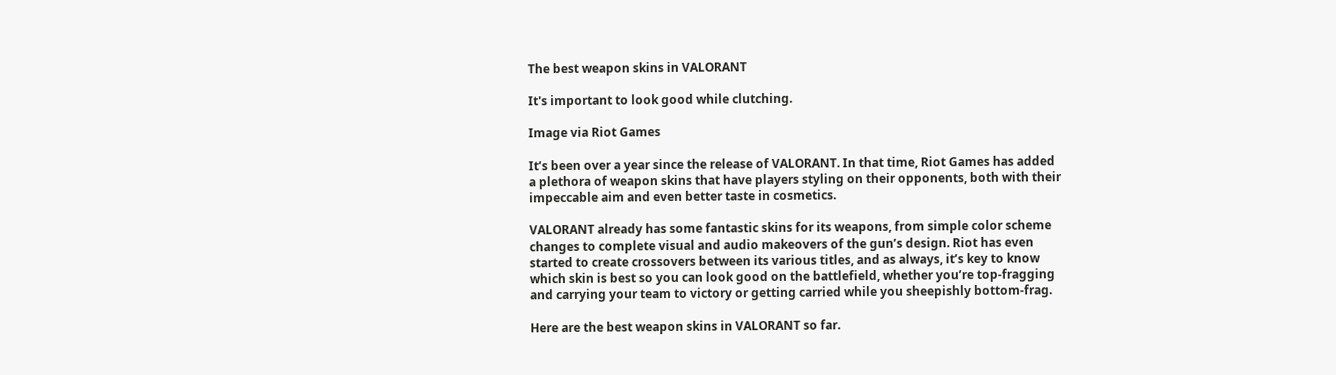The best weapon skins in VALORANT

It's important to look good while clutching.

Image via Riot Games

It’s been over a year since the release of VALORANT. In that time, Riot Games has added a plethora of weapon skins that have players styling on their opponents, both with their impeccable aim and even better taste in cosmetics.

VALORANT already has some fantastic skins for its weapons, from simple color scheme changes to complete visual and audio makeovers of the gun’s design. Riot has even started to create crossovers between its various titles, and as always, it’s key to know which skin is best so you can look good on the battlefield, whether you’re top-fragging and carrying your team to victory or getting carried while you sheepishly bottom-frag.

Here are the best weapon skins in VALORANT so far.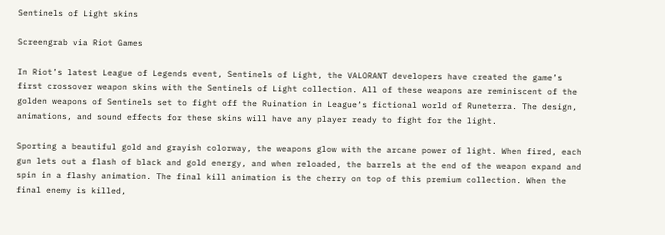Sentinels of Light skins

Screengrab via Riot Games

In Riot’s latest League of Legends event, Sentinels of Light, the VALORANT developers have created the game’s first crossover weapon skins with the Sentinels of Light collection. All of these weapons are reminiscent of the golden weapons of Sentinels set to fight off the Ruination in League‘s fictional world of Runeterra. The design, animations, and sound effects for these skins will have any player ready to fight for the light.

Sporting a beautiful gold and grayish colorway, the weapons glow with the arcane power of light. When fired, each gun lets out a flash of black and gold energy, and when reloaded, the barrels at the end of the weapon expand and spin in a flashy animation. The final kill animation is the cherry on top of this premium collection. When the final enemy is killed,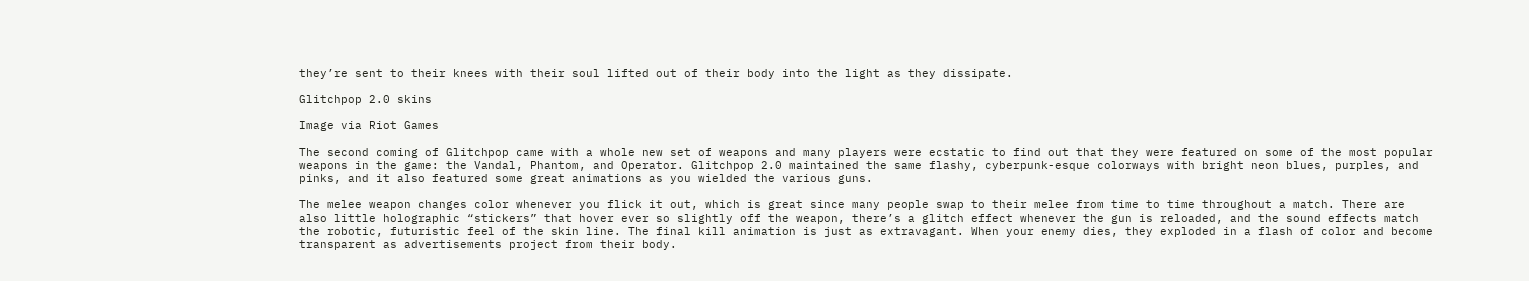they’re sent to their knees with their soul lifted out of their body into the light as they dissipate.

Glitchpop 2.0 skins

Image via Riot Games

The second coming of Glitchpop came with a whole new set of weapons and many players were ecstatic to find out that they were featured on some of the most popular weapons in the game: the Vandal, Phantom, and Operator. Glitchpop 2.0 maintained the same flashy, cyberpunk-esque colorways with bright neon blues, purples, and pinks, and it also featured some great animations as you wielded the various guns.

The melee weapon changes color whenever you flick it out, which is great since many people swap to their melee from time to time throughout a match. There are also little holographic “stickers” that hover ever so slightly off the weapon, there’s a glitch effect whenever the gun is reloaded, and the sound effects match the robotic, futuristic feel of the skin line. The final kill animation is just as extravagant. When your enemy dies, they exploded in a flash of color and become transparent as advertisements project from their body.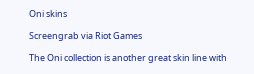Oni skins

Screengrab via Riot Games

The Oni collection is another great skin line with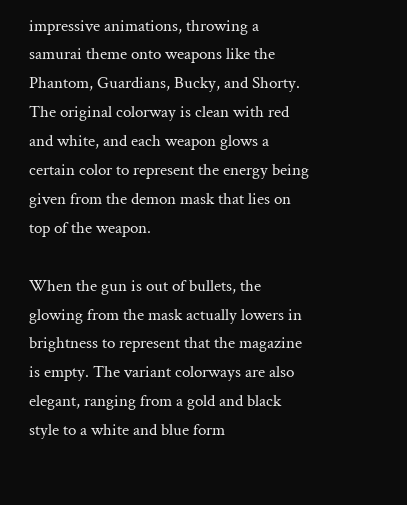impressive animations, throwing a samurai theme onto weapons like the Phantom, Guardians, Bucky, and Shorty. The original colorway is clean with red and white, and each weapon glows a certain color to represent the energy being given from the demon mask that lies on top of the weapon.

When the gun is out of bullets, the glowing from the mask actually lowers in brightness to represent that the magazine is empty. The variant colorways are also elegant, ranging from a gold and black style to a white and blue form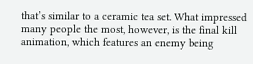that’s similar to a ceramic tea set. What impressed many people the most, however, is the final kill animation, which features an enemy being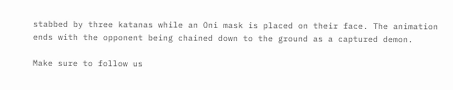stabbed by three katanas while an Oni mask is placed on their face. The animation ends with the opponent being chained down to the ground as a captured demon.

Make sure to follow us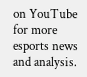on YouTube for more esports news and analysis.